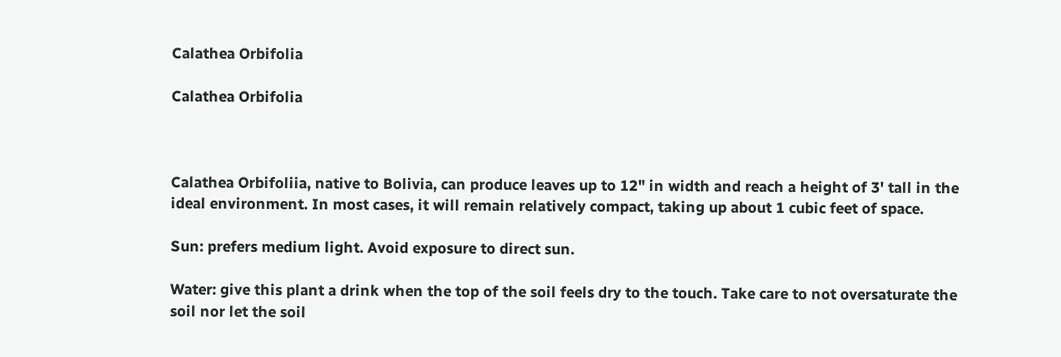Calathea Orbifolia

Calathea Orbifolia



Calathea Orbifoliia, native to Bolivia, can produce leaves up to 12" in width and reach a height of 3' tall in the ideal environment. In most cases, it will remain relatively compact, taking up about 1 cubic feet of space.

Sun: prefers medium light. Avoid exposure to direct sun.

Water: give this plant a drink when the top of the soil feels dry to the touch. Take care to not oversaturate the soil nor let the soil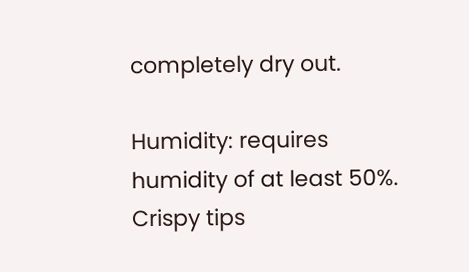completely dry out.

Humidity: requires humidity of at least 50%. Crispy tips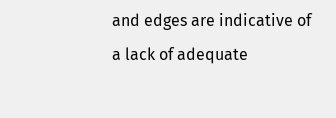and edges are indicative of a lack of adequate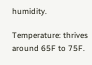humidity.

Temperature: thrives around 65F to 75F.